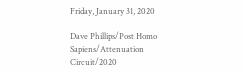Friday, January 31, 2020

Dave Phillips/Post Homo Sapiens/Attenuation Circuit/2020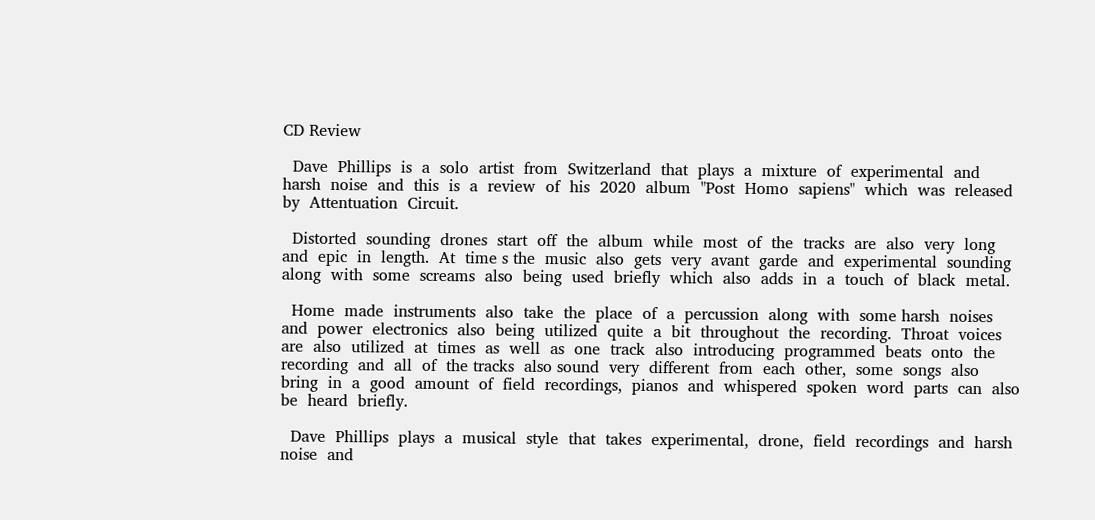CD Review

  Dave  Phillips  is  a  solo  artist  from  Switzerland  that  plays  a  mixture  of  experimental  and  harsh  noise  and  this  is  a  review  of  his  2020  album  "Post  Homo  sapiens"  which  was  released  by  Attentuation  Circuit.

  Distorted  sounding  drones  start  off  the  album  while  most  of  the  tracks  are  also  very  long  and  epic  in  length.  At  time s the  music  also  gets  very  avant  garde  and  experimental  sounding  along  with  some  screams  also  being  used  briefly  which  also  adds  in  a  touch  of  black  metal.

  Home  made  instruments  also  take  the  place  of  a  percussion  along  with  some harsh  noises  and  power  electronics  also  being  utilized  quite  a  bit  throughout  the  recording.  Throat  voices  are  also  utilized  at  times  as  well  as  one  track  also  introducing  programmed  beats  onto  the  recording  and  all  of  the tracks  also sound  very  different  from  each  other,  some  songs  also  bring  in  a  good  amount  of  field  recordings,  pianos  and  whispered  spoken  word  parts  can  also  be  heard  briefly.

  Dave  Phillips  plays  a  musical  style  that  takes  experimental,  drone,  field  recordings  and  harsh  noise  and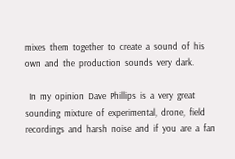mixes  them  together  to  create  a  sound  of  his  own  and  the  production  sounds  very  dark.

  In  my  opinion  Dave  Phillips  is  a  very  great  sounding  mixture  of  experimental,  drone,  field  recordings  and  harsh  noise  and  if  you  are  a  fan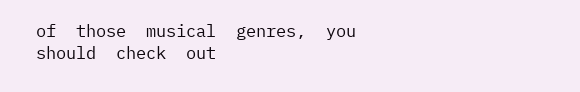of  those  musical  genres,  you  should  check  out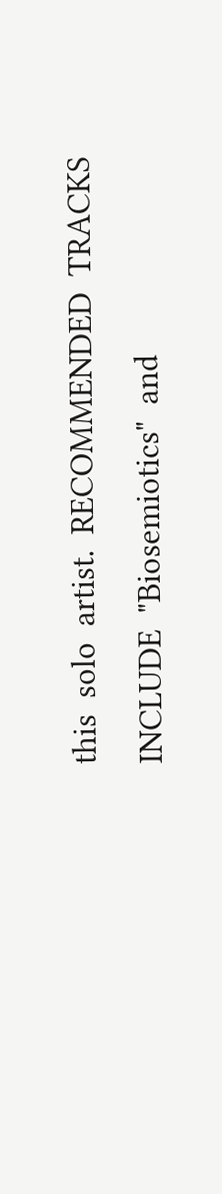this  solo  artist.  RECOMMENDED  TRACKS  INCLUDE  "Biosemiotics"  and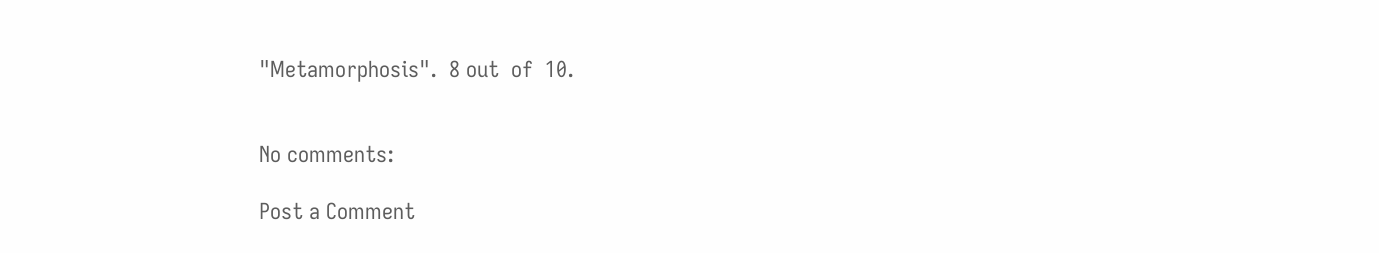"Metamorphosis".  8 out  of  10.


No comments:

Post a Comment